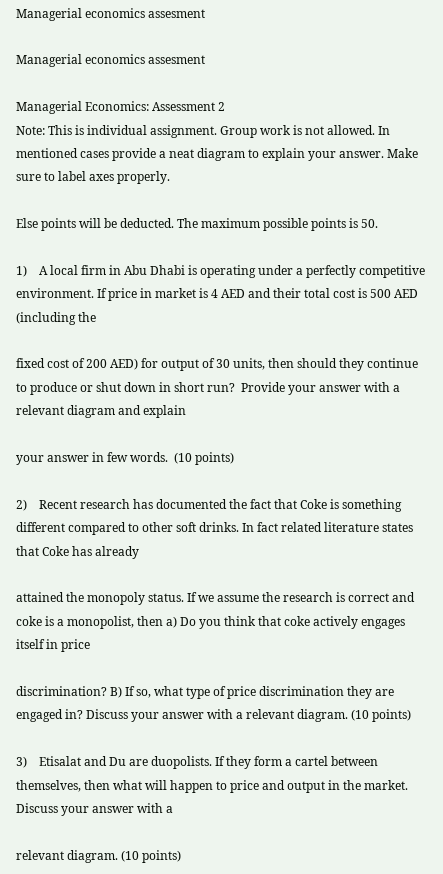Managerial economics assesment

Managerial economics assesment

Managerial Economics: Assessment 2
Note: This is individual assignment. Group work is not allowed. In mentioned cases provide a neat diagram to explain your answer. Make sure to label axes properly.

Else points will be deducted. The maximum possible points is 50.

1)    A local firm in Abu Dhabi is operating under a perfectly competitive environment. If price in market is 4 AED and their total cost is 500 AED (including the

fixed cost of 200 AED) for output of 30 units, then should they continue to produce or shut down in short run?  Provide your answer with a relevant diagram and explain

your answer in few words.  (10 points)

2)    Recent research has documented the fact that Coke is something different compared to other soft drinks. In fact related literature states that Coke has already

attained the monopoly status. If we assume the research is correct and coke is a monopolist, then a) Do you think that coke actively engages itself in price

discrimination? B) If so, what type of price discrimination they are engaged in? Discuss your answer with a relevant diagram. (10 points)

3)    Etisalat and Du are duopolists. If they form a cartel between themselves, then what will happen to price and output in the market. Discuss your answer with a

relevant diagram. (10 points)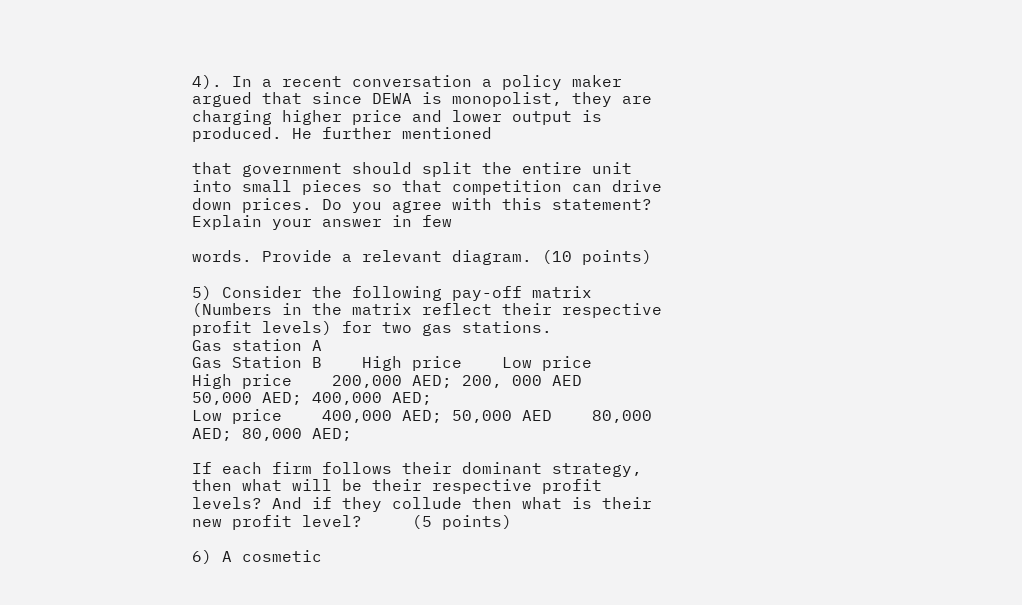4). In a recent conversation a policy maker argued that since DEWA is monopolist, they are charging higher price and lower output is produced. He further mentioned

that government should split the entire unit into small pieces so that competition can drive down prices. Do you agree with this statement? Explain your answer in few

words. Provide a relevant diagram. (10 points)

5) Consider the following pay-off matrix (Numbers in the matrix reflect their respective profit levels) for two gas stations.
Gas station A
Gas Station B    High price    Low price
High price    200,000 AED; 200, 000 AED    50,000 AED; 400,000 AED;
Low price    400,000 AED; 50,000 AED    80,000 AED; 80,000 AED;

If each firm follows their dominant strategy, then what will be their respective profit levels? And if they collude then what is their new profit level?     (5 points)

6) A cosmetic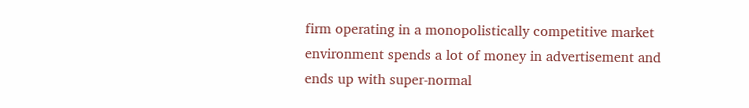firm operating in a monopolistically competitive market environment spends a lot of money in advertisement and ends up with super-normal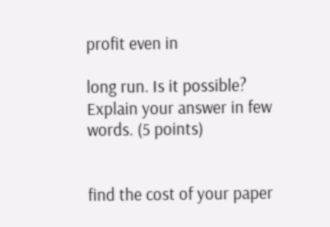profit even in

long run. Is it possible? Explain your answer in few words. (5 points)


find the cost of your paper